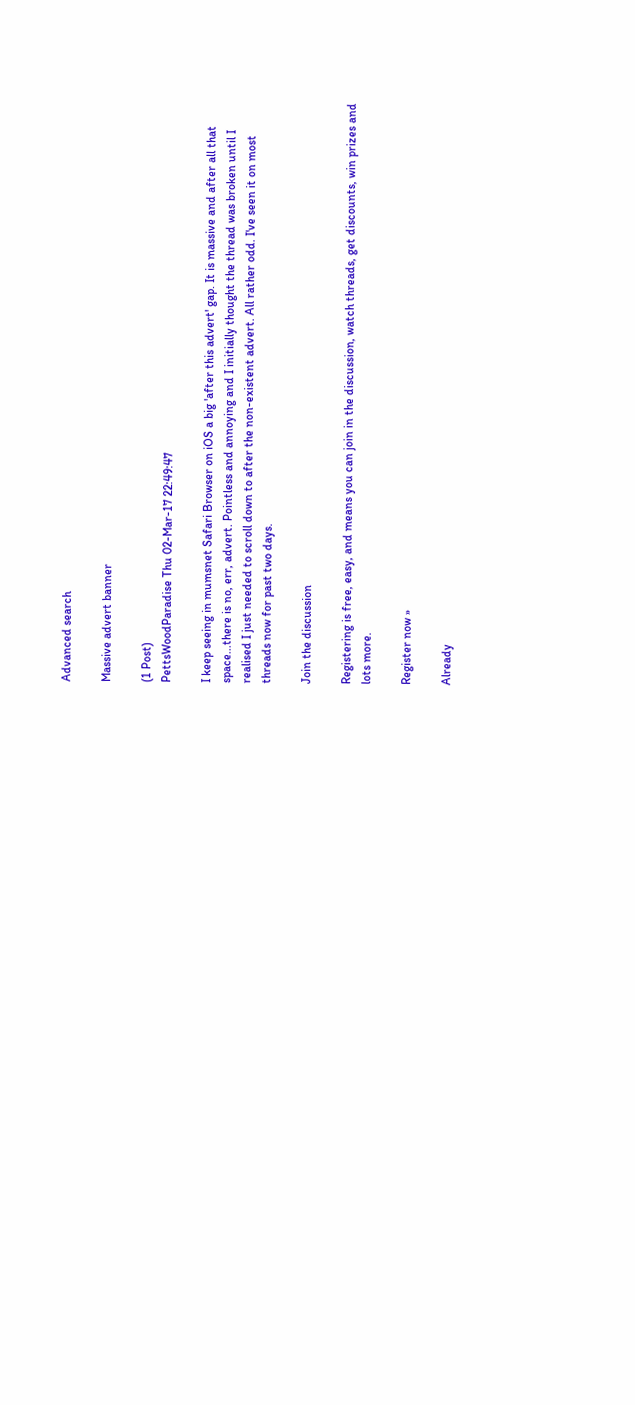Advanced search

Massive advert banner

(1 Post)
PettsWoodParadise Thu 02-Mar-17 22:49:47

I keep seeing in mumsnet Safari Browser on iOS a big 'after this advert' gap. It is massive and after all that space...there is no, err, advert. Pointless and annoying and I initially thought the thread was broken until I realised I just needed to scroll down to after the non-existent advert. All rather odd. I've seen it on most threads now for past two days.

Join the discussion

Registering is free, easy, and means you can join in the discussion, watch threads, get discounts, win prizes and lots more.

Register now »

Already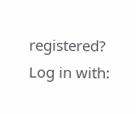registered? Log in with: